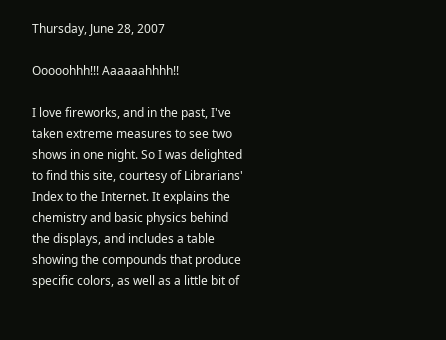Thursday, June 28, 2007

Ooooohhh!!! Aaaaaahhhh!!

I love fireworks, and in the past, I've taken extreme measures to see two shows in one night. So I was delighted to find this site, courtesy of Librarians' Index to the Internet. It explains the chemistry and basic physics behind the displays, and includes a table showing the compounds that produce specific colors, as well as a little bit of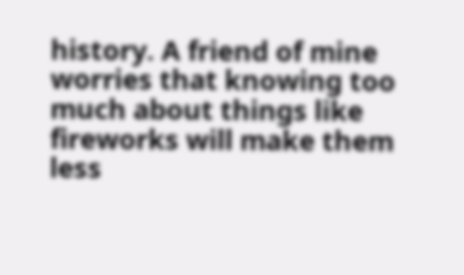history. A friend of mine worries that knowing too much about things like fireworks will make them less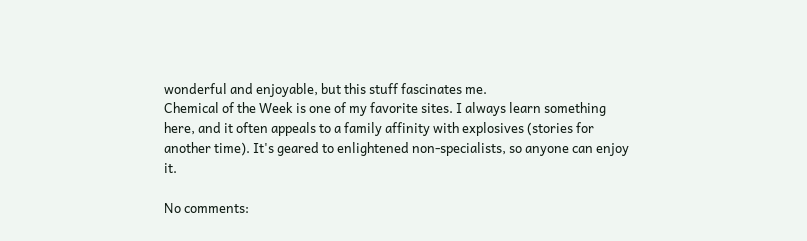wonderful and enjoyable, but this stuff fascinates me.
Chemical of the Week is one of my favorite sites. I always learn something here, and it often appeals to a family affinity with explosives (stories for another time). It's geared to enlightened non-specialists, so anyone can enjoy it.

No comments: